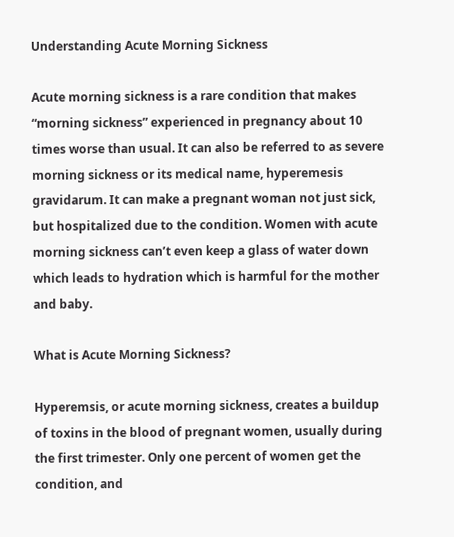Understanding Acute Morning Sickness

Acute morning sickness is a rare condition that makes “morning sickness” experienced in pregnancy about 10 times worse than usual. It can also be referred to as severe morning sickness or its medical name, hyperemesis gravidarum. It can make a pregnant woman not just sick, but hospitalized due to the condition. Women with acute morning sickness can’t even keep a glass of water down which leads to hydration which is harmful for the mother and baby.

What is Acute Morning Sickness?

Hyperemsis, or acute morning sickness, creates a buildup of toxins in the blood of pregnant women, usually during the first trimester. Only one percent of women get the condition, and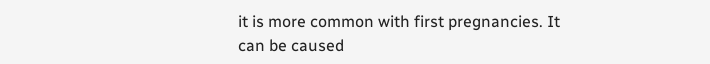it is more common with first pregnancies. It can be caused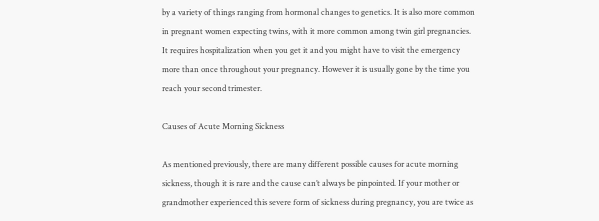by a variety of things ranging from hormonal changes to genetics. It is also more common in pregnant women expecting twins, with it more common among twin girl pregnancies. It requires hospitalization when you get it and you might have to visit the emergency more than once throughout your pregnancy. However it is usually gone by the time you reach your second trimester.

Causes of Acute Morning Sickness

As mentioned previously, there are many different possible causes for acute morning sickness, though it is rare and the cause can’t always be pinpointed. If your mother or grandmother experienced this severe form of sickness during pregnancy, you are twice as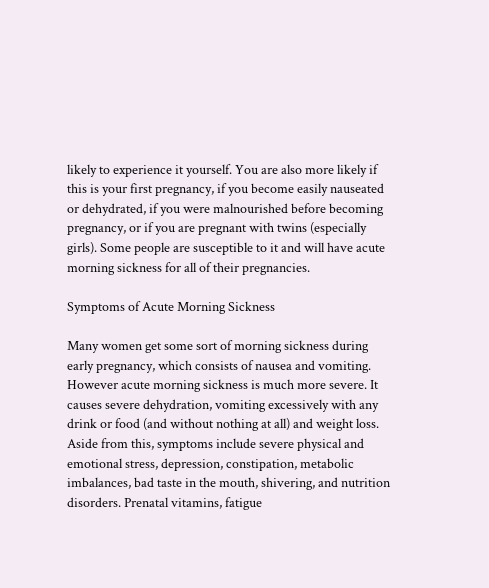likely to experience it yourself. You are also more likely if this is your first pregnancy, if you become easily nauseated or dehydrated, if you were malnourished before becoming pregnancy, or if you are pregnant with twins (especially girls). Some people are susceptible to it and will have acute morning sickness for all of their pregnancies.

Symptoms of Acute Morning Sickness

Many women get some sort of morning sickness during early pregnancy, which consists of nausea and vomiting. However acute morning sickness is much more severe. It causes severe dehydration, vomiting excessively with any drink or food (and without nothing at all) and weight loss. Aside from this, symptoms include severe physical and emotional stress, depression, constipation, metabolic imbalances, bad taste in the mouth, shivering, and nutrition disorders. Prenatal vitamins, fatigue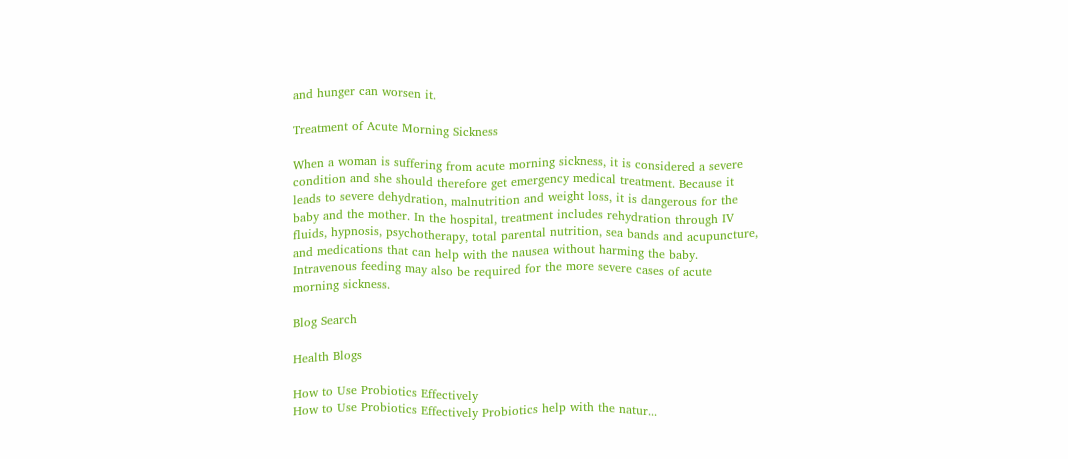and hunger can worsen it.

Treatment of Acute Morning Sickness

When a woman is suffering from acute morning sickness, it is considered a severe condition and she should therefore get emergency medical treatment. Because it leads to severe dehydration, malnutrition and weight loss, it is dangerous for the baby and the mother. In the hospital, treatment includes rehydration through IV fluids, hypnosis, psychotherapy, total parental nutrition, sea bands and acupuncture, and medications that can help with the nausea without harming the baby. Intravenous feeding may also be required for the more severe cases of acute morning sickness.

Blog Search

Health Blogs

How to Use Probiotics Effectively
How to Use Probiotics Effectively Probiotics help with the natur...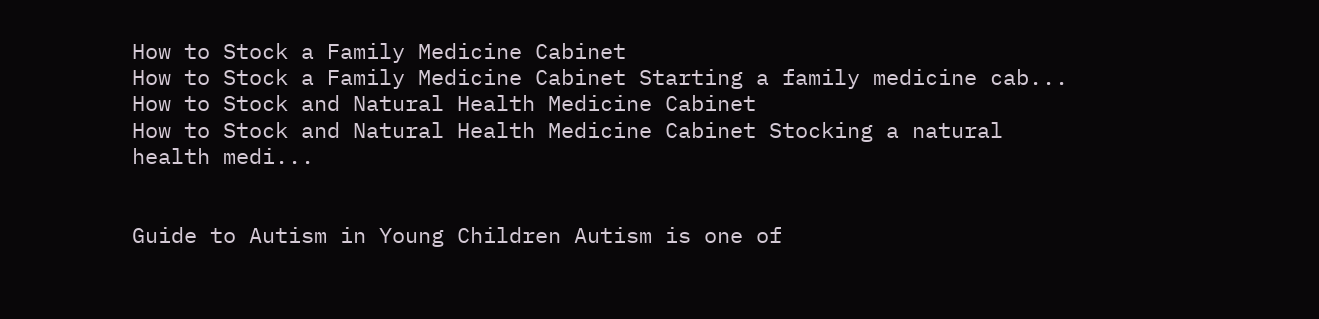How to Stock a Family Medicine Cabinet
How to Stock a Family Medicine Cabinet Starting a family medicine cab...
How to Stock and Natural Health Medicine Cabinet
How to Stock and Natural Health Medicine Cabinet Stocking a natural health medi...


Guide to Autism in Young Children Autism is one of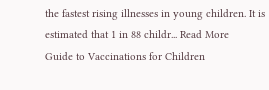the fastest rising illnesses in young children. It is estimated that 1 in 88 childr... Read More
Guide to Vaccinations for Children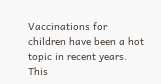Vaccinations for children have been a hot topic in recent years. This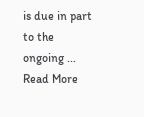is due in part to the ongoing ... Read More